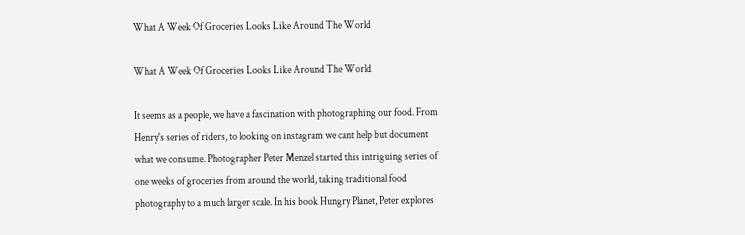What A Week Of Groceries Looks Like Around The World

What A Week Of Groceries Looks Like Around The World

It seems as a people, we have a fascination with photographing our food. From Henry's series of riders, to looking on instagram we cant help but document what we consume. Photographer Peter Menzel started this intriguing series of one weeks of groceries from around the world, taking traditional food photography to a much larger scale. In his book Hungry Planet, Peter explores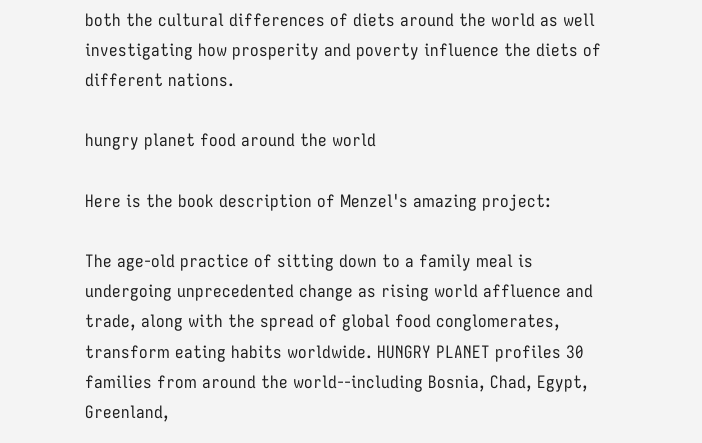both the cultural differences of diets around the world as well investigating how prosperity and poverty influence the diets of different nations.

hungry planet food around the world

Here is the book description of Menzel's amazing project:

The age-old practice of sitting down to a family meal is undergoing unprecedented change as rising world affluence and trade, along with the spread of global food conglomerates, transform eating habits worldwide. HUNGRY PLANET profiles 30 families from around the world--including Bosnia, Chad, Egypt, Greenland,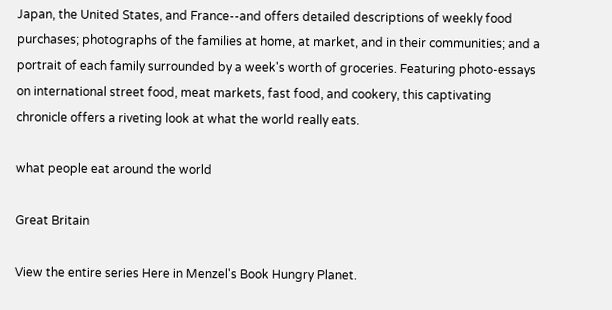Japan, the United States, and France--and offers detailed descriptions of weekly food purchases; photographs of the families at home, at market, and in their communities; and a portrait of each family surrounded by a week's worth of groceries. Featuring photo-essays on international street food, meat markets, fast food, and cookery, this captivating chronicle offers a riveting look at what the world really eats.

what people eat around the world

Great Britain

View the entire series Here in Menzel's Book Hungry Planet.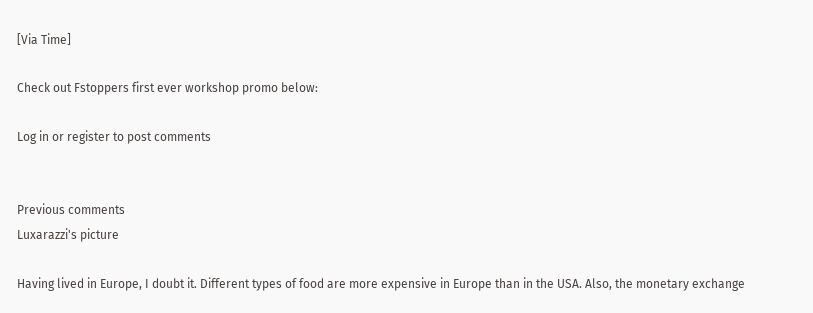[Via Time]

Check out Fstoppers first ever workshop promo below:

Log in or register to post comments


Previous comments
Luxarazzi's picture

Having lived in Europe, I doubt it. Different types of food are more expensive in Europe than in the USA. Also, the monetary exchange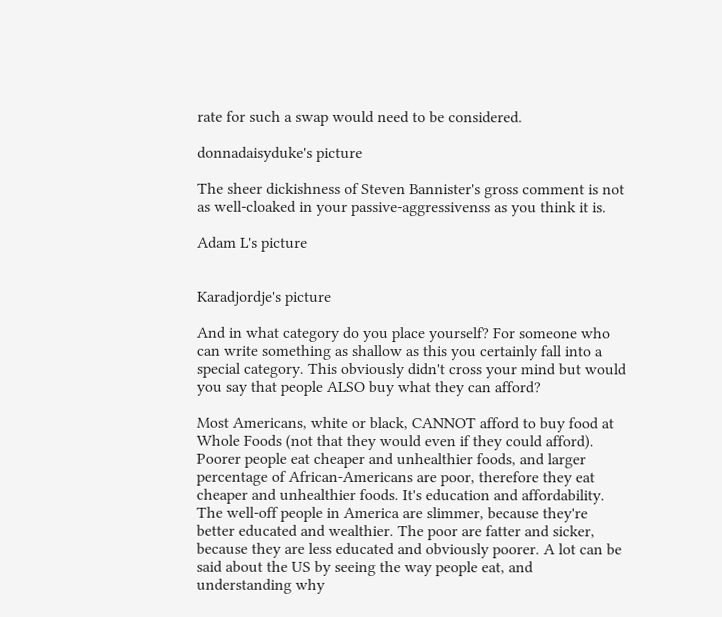rate for such a swap would need to be considered.

donnadaisyduke's picture

The sheer dickishness of Steven Bannister's gross comment is not as well-cloaked in your passive-aggressivenss as you think it is.

Adam L's picture


Karadjordje's picture

And in what category do you place yourself? For someone who can write something as shallow as this you certainly fall into a special category. This obviously didn't cross your mind but would you say that people ALSO buy what they can afford?

Most Americans, white or black, CANNOT afford to buy food at Whole Foods (not that they would even if they could afford). Poorer people eat cheaper and unhealthier foods, and larger percentage of African-Americans are poor, therefore they eat cheaper and unhealthier foods. It's education and affordability. The well-off people in America are slimmer, because they're better educated and wealthier. The poor are fatter and sicker, because they are less educated and obviously poorer. A lot can be said about the US by seeing the way people eat, and understanding why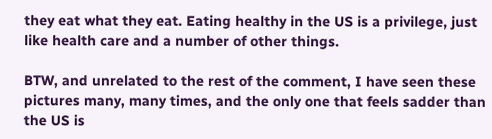they eat what they eat. Eating healthy in the US is a privilege, just like health care and a number of other things.

BTW, and unrelated to the rest of the comment, I have seen these pictures many, many times, and the only one that feels sadder than the US is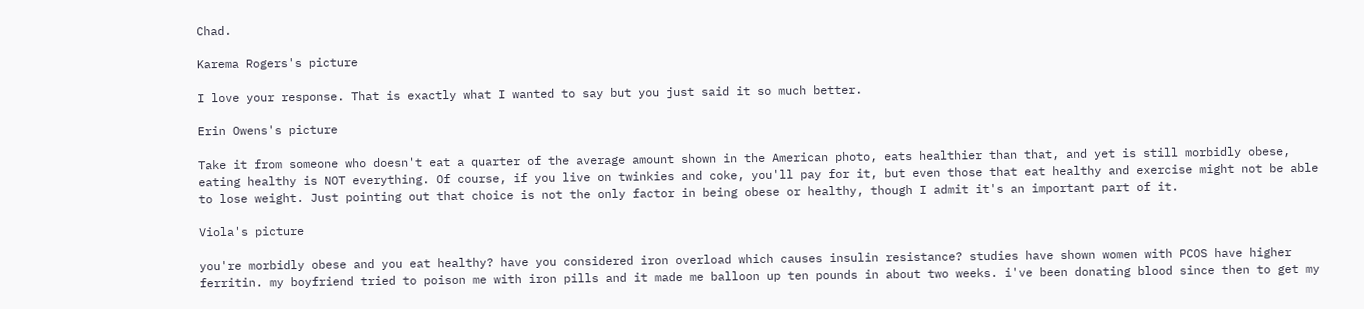Chad.

Karema Rogers's picture

I love your response. That is exactly what I wanted to say but you just said it so much better.

Erin Owens's picture

Take it from someone who doesn't eat a quarter of the average amount shown in the American photo, eats healthier than that, and yet is still morbidly obese, eating healthy is NOT everything. Of course, if you live on twinkies and coke, you'll pay for it, but even those that eat healthy and exercise might not be able to lose weight. Just pointing out that choice is not the only factor in being obese or healthy, though I admit it's an important part of it.

Viola's picture

you're morbidly obese and you eat healthy? have you considered iron overload which causes insulin resistance? studies have shown women with PCOS have higher ferritin. my boyfriend tried to poison me with iron pills and it made me balloon up ten pounds in about two weeks. i've been donating blood since then to get my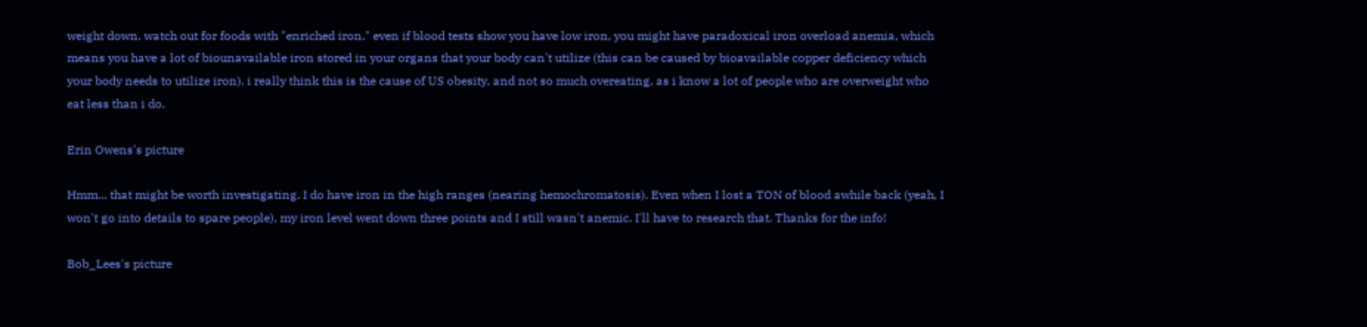weight down. watch out for foods with "enriched iron." even if blood tests show you have low iron, you might have paradoxical iron overload anemia, which means you have a lot of biounavailable iron stored in your organs that your body can't utilize (this can be caused by bioavailable copper deficiency which your body needs to utilize iron). i really think this is the cause of US obesity, and not so much overeating, as i know a lot of people who are overweight who eat less than i do.

Erin Owens's picture

Hmm... that might be worth investigating. I do have iron in the high ranges (nearing hemochromatosis). Even when I lost a TON of blood awhile back (yeah, I won't go into details to spare people), my iron level went down three points and I still wasn't anemic. I'll have to research that. Thanks for the info!

Bob_Lees's picture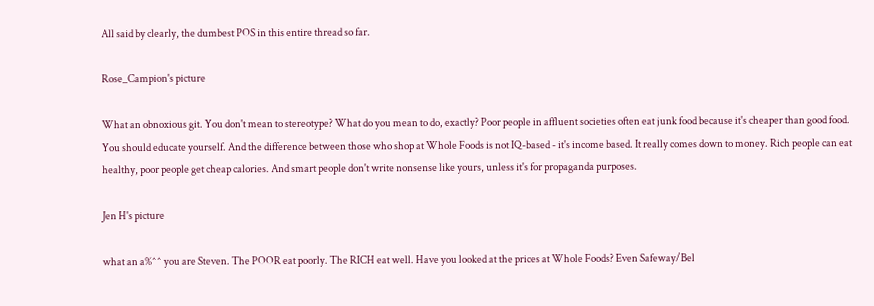All said by clearly, the dumbest POS in this entire thread so far.

Rose_Campion's picture

What an obnoxious git. You don't mean to stereotype? What do you mean to do, exactly? Poor people in affluent societies often eat junk food because it's cheaper than good food. You should educate yourself. And the difference between those who shop at Whole Foods is not IQ-based - it's income based. It really comes down to money. Rich people can eat healthy, poor people get cheap calories. And smart people don't write nonsense like yours, unless it's for propaganda purposes.

Jen H's picture

what an a%^^ you are Steven. The POOR eat poorly. The RICH eat well. Have you looked at the prices at Whole Foods? Even Safeway/Bel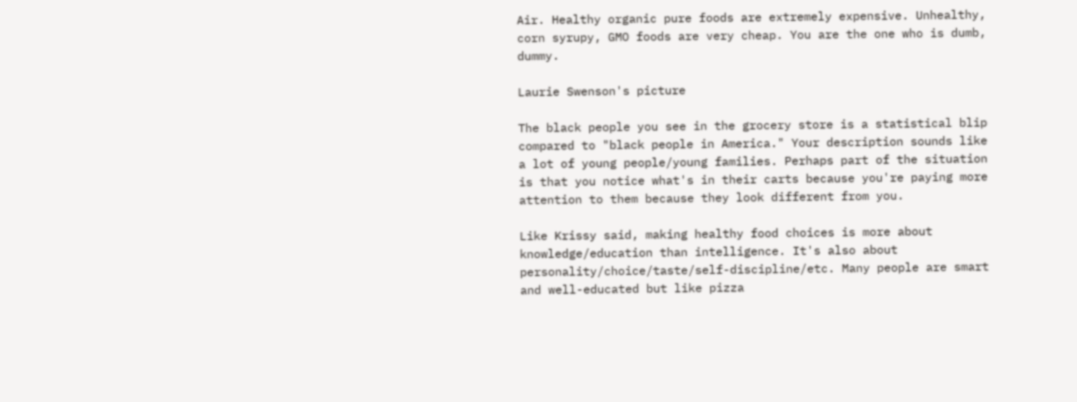Air. Healthy organic pure foods are extremely expensive. Unhealthy, corn syrupy, GMO foods are very cheap. You are the one who is dumb, dummy.

Laurie Swenson's picture

The black people you see in the grocery store is a statistical blip compared to "black people in America." Your description sounds like a lot of young people/young families. Perhaps part of the situation is that you notice what's in their carts because you're paying more attention to them because they look different from you.

Like Krissy said, making healthy food choices is more about knowledge/education than intelligence. It's also about personality/choice/taste/self-discipline/etc. Many people are smart and well-educated but like pizza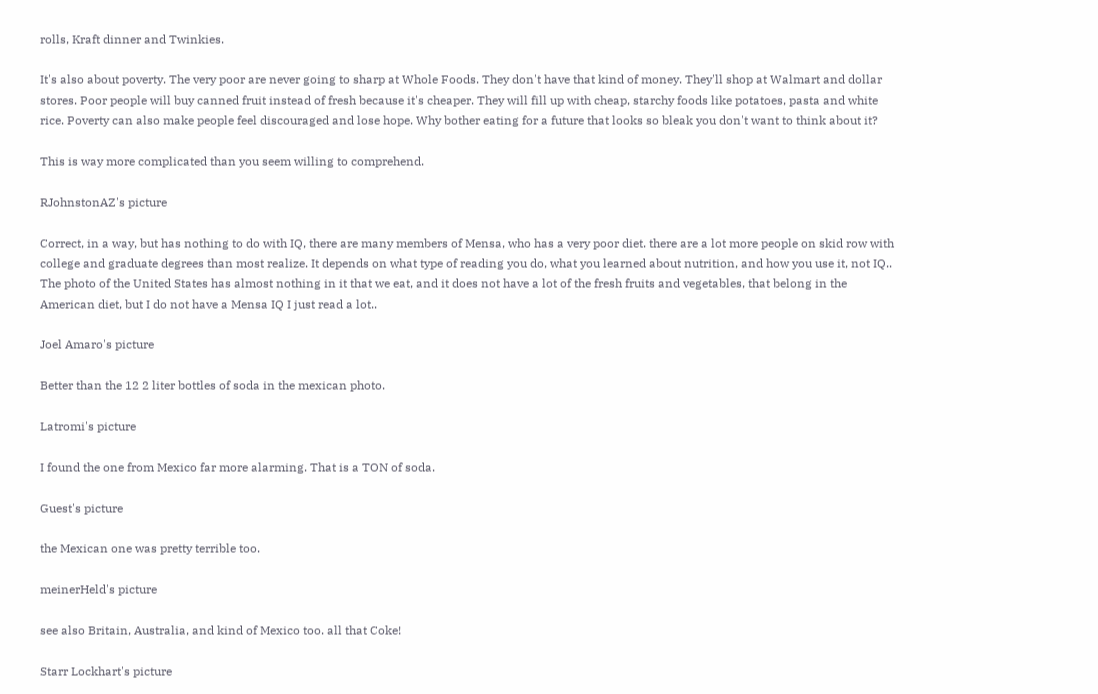rolls, Kraft dinner and Twinkies.

It's also about poverty. The very poor are never going to sharp at Whole Foods. They don't have that kind of money. They'll shop at Walmart and dollar stores. Poor people will buy canned fruit instead of fresh because it's cheaper. They will fill up with cheap, starchy foods like potatoes, pasta and white rice. Poverty can also make people feel discouraged and lose hope. Why bother eating for a future that looks so bleak you don't want to think about it?

This is way more complicated than you seem willing to comprehend.

RJohnstonAZ's picture

Correct, in a way, but has nothing to do with IQ, there are many members of Mensa, who has a very poor diet. there are a lot more people on skid row with college and graduate degrees than most realize. It depends on what type of reading you do, what you learned about nutrition, and how you use it, not IQ.. The photo of the United States has almost nothing in it that we eat, and it does not have a lot of the fresh fruits and vegetables, that belong in the American diet, but I do not have a Mensa IQ I just read a lot..

Joel Amaro's picture

Better than the 12 2 liter bottles of soda in the mexican photo.

Latromi's picture

I found the one from Mexico far more alarming. That is a TON of soda.

Guest's picture

the Mexican one was pretty terrible too.

meinerHeld's picture

see also Britain, Australia, and kind of Mexico too. all that Coke!

Starr Lockhart's picture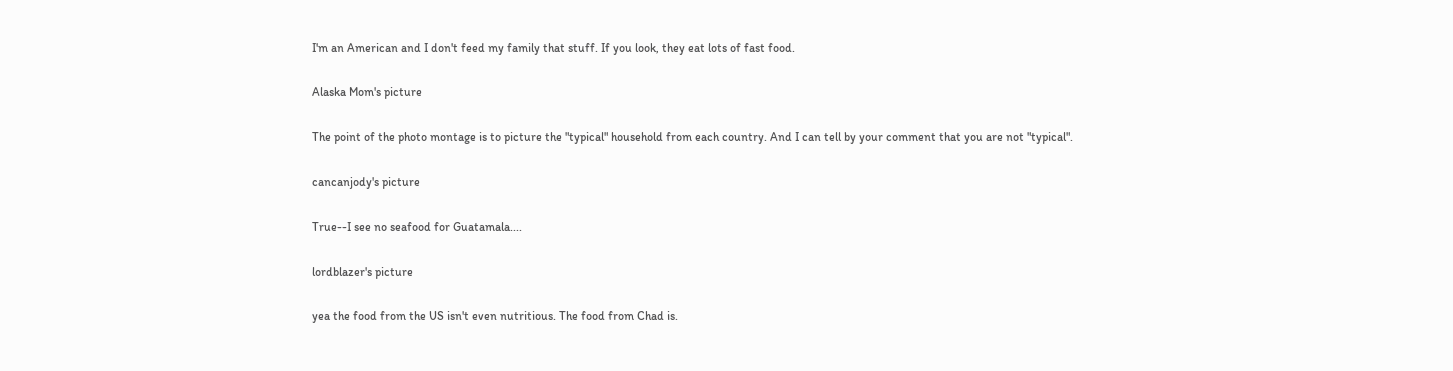I'm an American and I don't feed my family that stuff. If you look, they eat lots of fast food.

Alaska Mom's picture

The point of the photo montage is to picture the "typical" household from each country. And I can tell by your comment that you are not "typical".

cancanjody's picture

True--I see no seafood for Guatamala....

lordblazer's picture

yea the food from the US isn't even nutritious. The food from Chad is.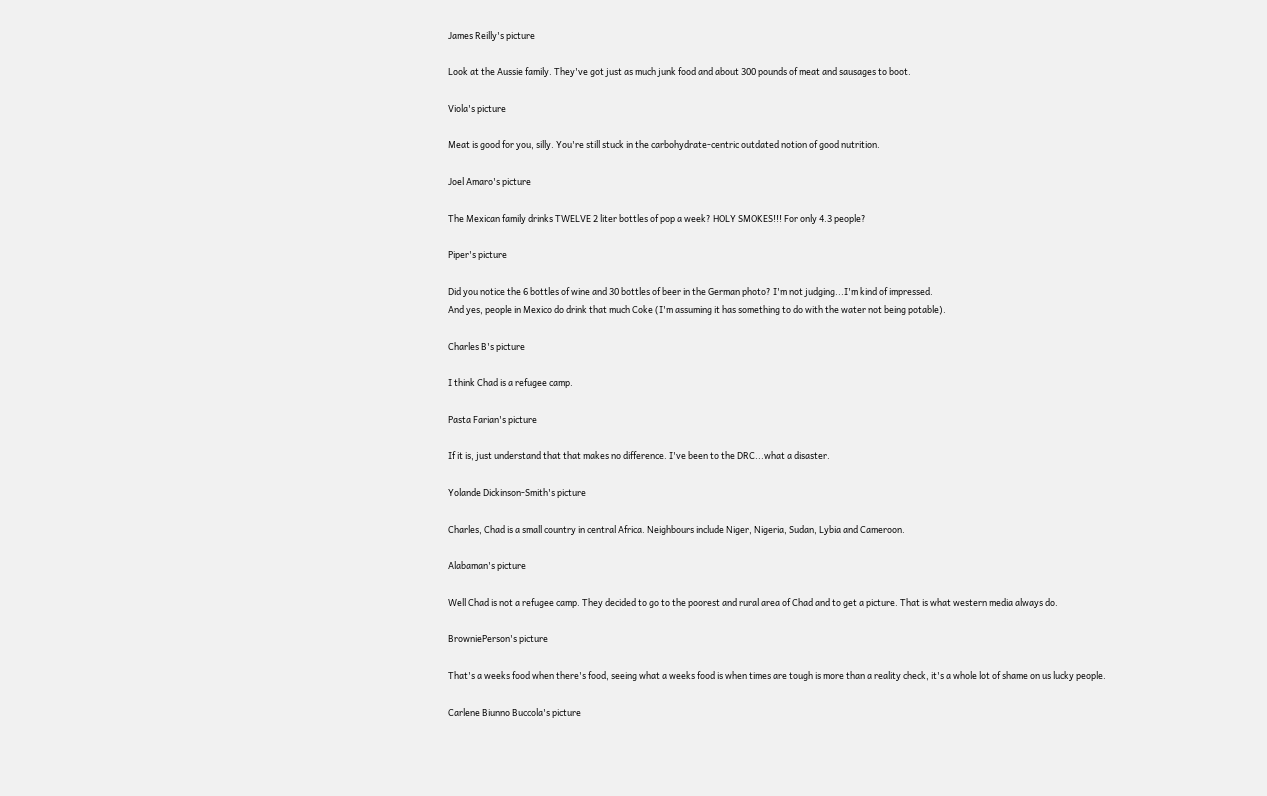James Reilly's picture

Look at the Aussie family. They've got just as much junk food and about 300 pounds of meat and sausages to boot.

Viola's picture

Meat is good for you, silly. You're still stuck in the carbohydrate-centric outdated notion of good nutrition.

Joel Amaro's picture

The Mexican family drinks TWELVE 2 liter bottles of pop a week? HOLY SMOKES!!! For only 4.3 people?

Piper's picture

Did you notice the 6 bottles of wine and 30 bottles of beer in the German photo? I'm not judging...I'm kind of impressed.
And yes, people in Mexico do drink that much Coke (I'm assuming it has something to do with the water not being potable).

Charles B's picture

I think Chad is a refugee camp.

Pasta Farian's picture

If it is, just understand that that makes no difference. I've been to the DRC...what a disaster.

Yolande Dickinson-Smith's picture

Charles, Chad is a small country in central Africa. Neighbours include Niger, Nigeria, Sudan, Lybia and Cameroon.

Alabaman's picture

Well Chad is not a refugee camp. They decided to go to the poorest and rural area of Chad and to get a picture. That is what western media always do.

BrowniePerson's picture

That's a weeks food when there's food, seeing what a weeks food is when times are tough is more than a reality check, it's a whole lot of shame on us lucky people.

Carlene Biunno Buccola's picture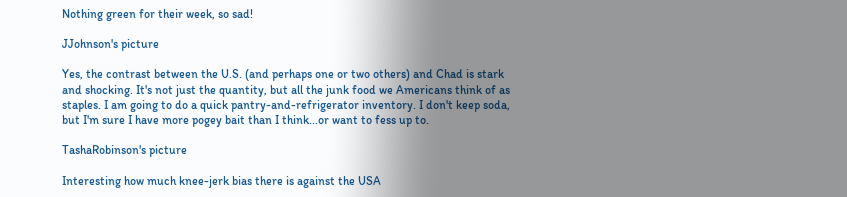Nothing green for their week, so sad!

JJohnson's picture

Yes, the contrast between the U.S. (and perhaps one or two others) and Chad is stark and shocking. It's not just the quantity, but all the junk food we Americans think of as staples. I am going to do a quick pantry-and-refrigerator inventory. I don't keep soda, but I'm sure I have more pogey bait than I think...or want to fess up to.

TashaRobinson's picture

Interesting how much knee-jerk bias there is against the USA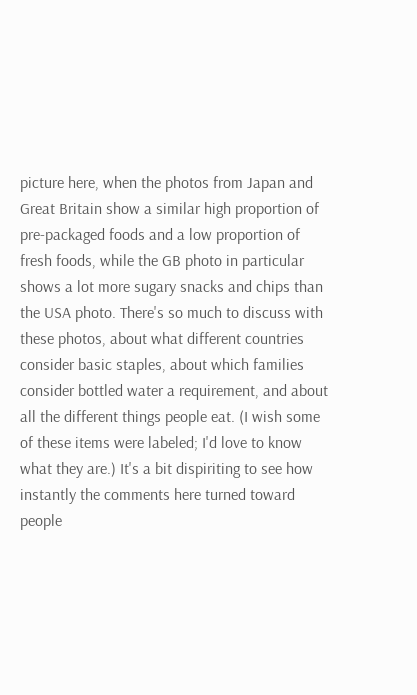picture here, when the photos from Japan and Great Britain show a similar high proportion of pre-packaged foods and a low proportion of fresh foods, while the GB photo in particular shows a lot more sugary snacks and chips than the USA photo. There's so much to discuss with these photos, about what different countries consider basic staples, about which families consider bottled water a requirement, and about all the different things people eat. (I wish some of these items were labeled; I'd love to know what they are.) It's a bit dispiriting to see how instantly the comments here turned toward people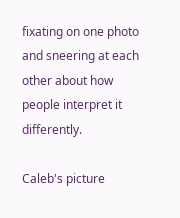fixating on one photo and sneering at each other about how people interpret it differently.

Caleb's picture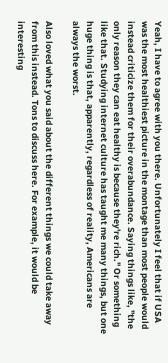Yeah, I have to agree with you there. Unfortunately I feel that if USA was the most healthiest picture in the montage than most people would instead criticize them for their overabundance. Saying things like, "the only reason they can eat healthy is because they're rich." Or something like that. Studying internet culture has taught me many things, but one huge thing is that, apparently, regardless of reality, Americans are always the worst.

Also loved what you said about the different things we could take away from this instead. Tons to discuss here. For example, it would be interesting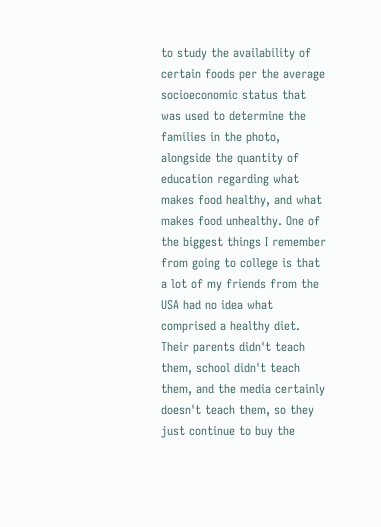to study the availability of certain foods per the average socioeconomic status that was used to determine the families in the photo, alongside the quantity of education regarding what makes food healthy, and what makes food unhealthy. One of the biggest things I remember from going to college is that a lot of my friends from the USA had no idea what comprised a healthy diet. Their parents didn't teach them, school didn't teach them, and the media certainly doesn't teach them, so they just continue to buy the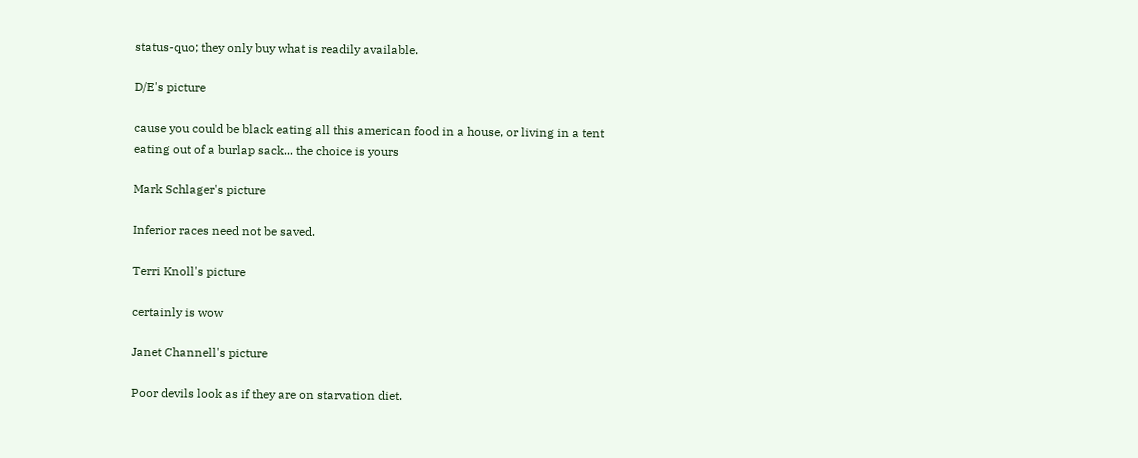status-quo; they only buy what is readily available.

D/E's picture

cause you could be black eating all this american food in a house, or living in a tent eating out of a burlap sack... the choice is yours

Mark Schlager's picture

Inferior races need not be saved.

Terri Knoll's picture

certainly is wow

Janet Channell's picture

Poor devils look as if they are on starvation diet.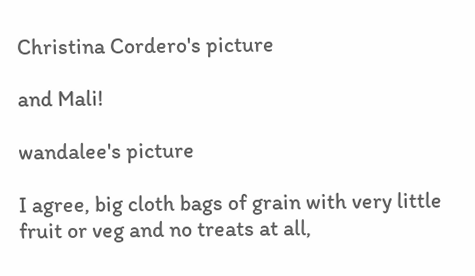Christina Cordero's picture

and Mali!

wandalee's picture

I agree, big cloth bags of grain with very little fruit or veg and no treats at all,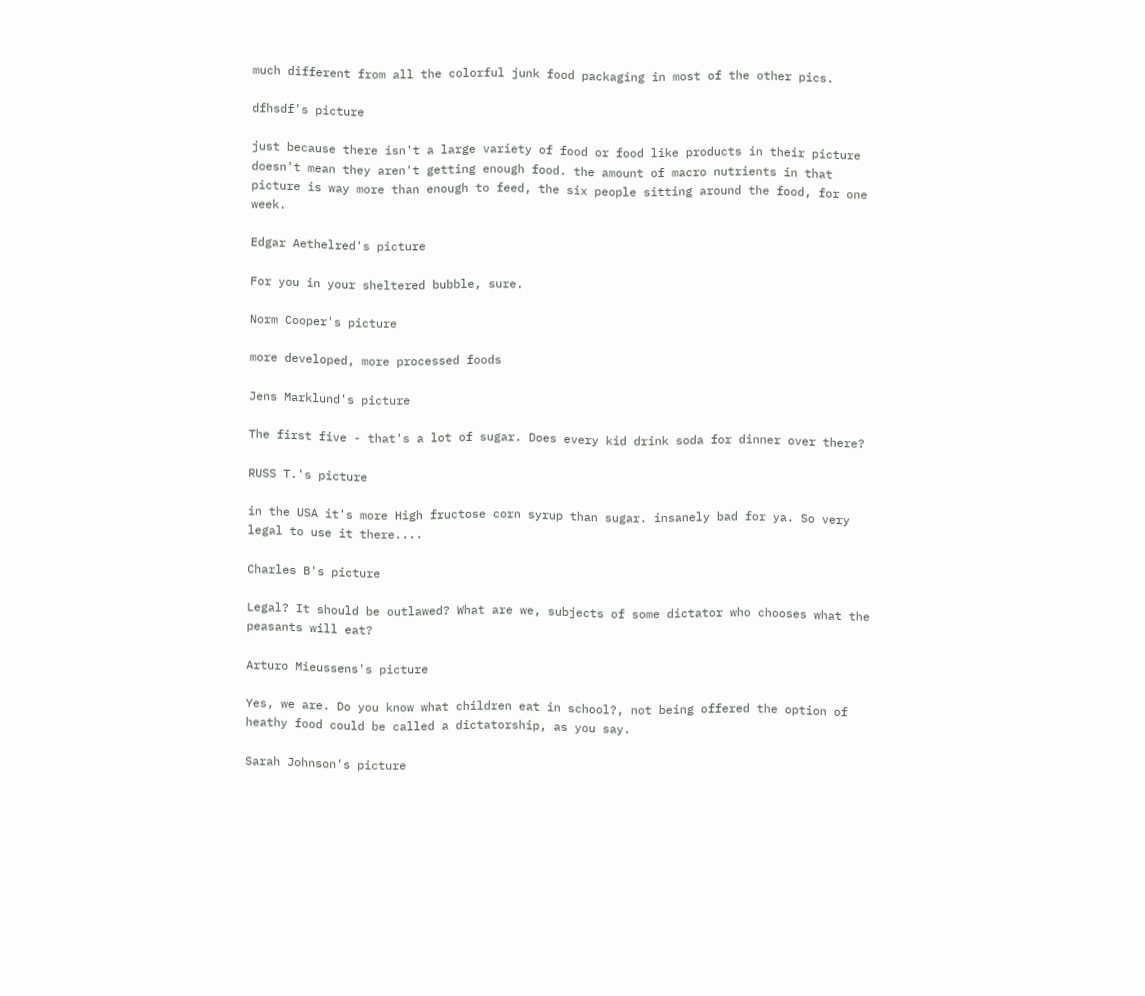much different from all the colorful junk food packaging in most of the other pics.

dfhsdf's picture

just because there isn't a large variety of food or food like products in their picture doesn't mean they aren't getting enough food. the amount of macro nutrients in that picture is way more than enough to feed, the six people sitting around the food, for one week.

Edgar Aethelred's picture

For you in your sheltered bubble, sure.

Norm Cooper's picture

more developed, more processed foods

Jens Marklund's picture

The first five - that's a lot of sugar. Does every kid drink soda for dinner over there?

RUSS T.'s picture

in the USA it's more High fructose corn syrup than sugar. insanely bad for ya. So very legal to use it there....

Charles B's picture

Legal? It should be outlawed? What are we, subjects of some dictator who chooses what the peasants will eat?

Arturo Mieussens's picture

Yes, we are. Do you know what children eat in school?, not being offered the option of heathy food could be called a dictatorship, as you say.

Sarah Johnson's picture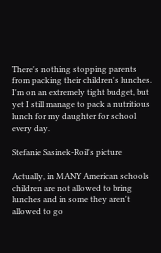There's nothing stopping parents from packing their children's lunches. I'm on an extremely tight budget, but yet I still manage to pack a nutritious lunch for my daughter for school every day.

Stefanie Sasinek-Roil's picture

Actually, in MANY American schools children are not allowed to bring lunches and in some they aren't allowed to go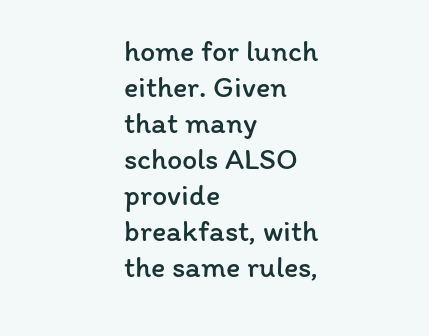home for lunch either. Given that many schools ALSO provide breakfast, with the same rules,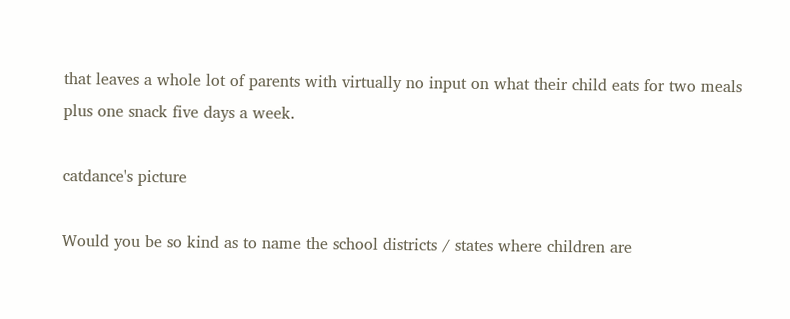that leaves a whole lot of parents with virtually no input on what their child eats for two meals plus one snack five days a week.

catdance's picture

Would you be so kind as to name the school districts / states where children are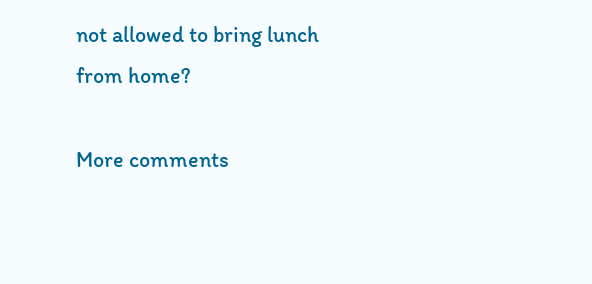not allowed to bring lunch from home?

More comments